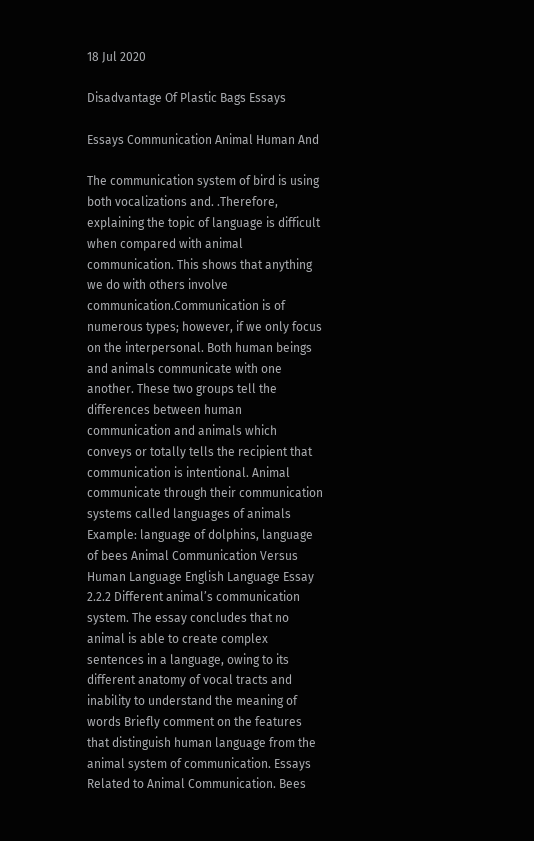18 Jul 2020

Disadvantage Of Plastic Bags Essays

Essays Communication Animal Human And

The communication system of bird is using both vocalizations and. .Therefore, explaining the topic of language is difficult when compared with animal communication. This shows that anything we do with others involve communication.Communication is of numerous types; however, if we only focus on the interpersonal. Both human beings and animals communicate with one another. These two groups tell the differences between human communication and animals which conveys or totally tells the recipient that communication is intentional. Animal communicate through their communication systems called languages of animals Example: language of dolphins, language of bees Animal Communication Versus Human Language English Language Essay 2.2.2 Different animal’s communication system. The essay concludes that no animal is able to create complex sentences in a language, owing to its different anatomy of vocal tracts and inability to understand the meaning of words Briefly comment on the features that distinguish human language from the animal system of communication. Essays Related to Animal Communication. Bees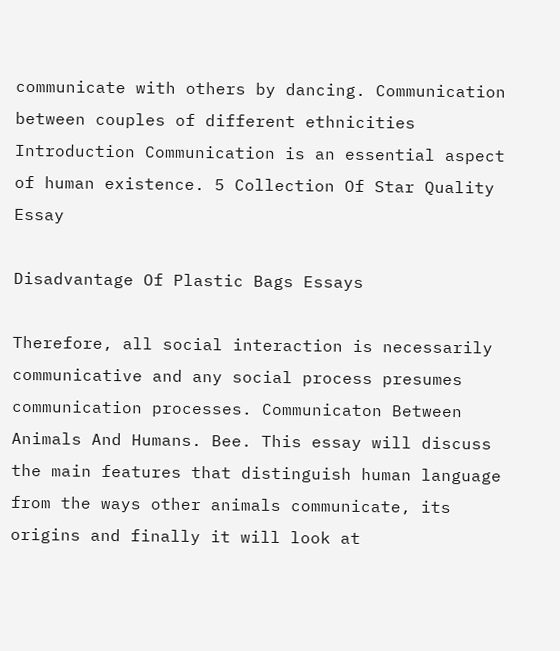communicate with others by dancing. Communication between couples of different ethnicities Introduction Communication is an essential aspect of human existence. 5 Collection Of Star Quality Essay

Disadvantage Of Plastic Bags Essays

Therefore, all social interaction is necessarily communicative and any social process presumes communication processes. Communicaton Between Animals And Humans. Bee. This essay will discuss the main features that distinguish human language from the ways other animals communicate, its origins and finally it will look at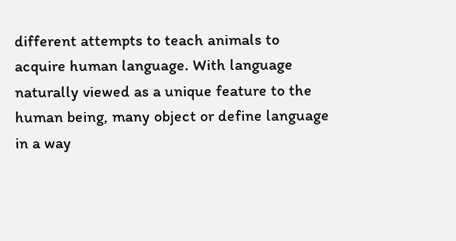different attempts to teach animals to acquire human language. With language naturally viewed as a unique feature to the human being, many object or define language in a way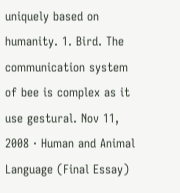uniquely based on humanity. 1. Bird. The communication system of bee is complex as it use gestural. Nov 11, 2008 · Human and Animal Language (Final Essay)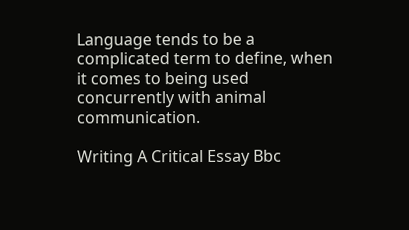Language tends to be a complicated term to define, when it comes to being used concurrently with animal communication.

Writing A Critical Essay Bbc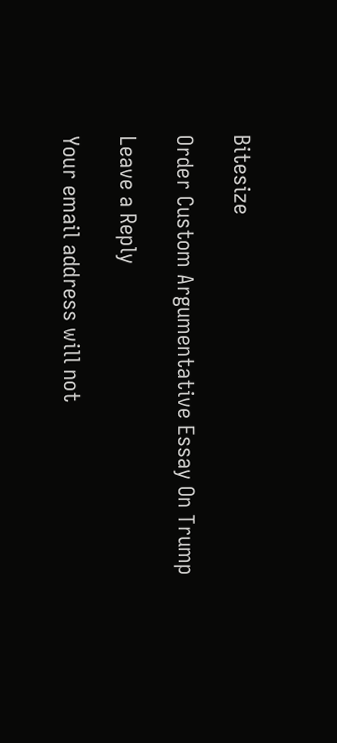Bitesize

Order Custom Argumentative Essay On Trump

Leave a Reply

Your email address will not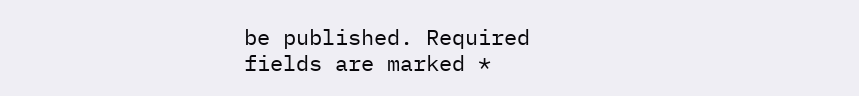be published. Required fields are marked *